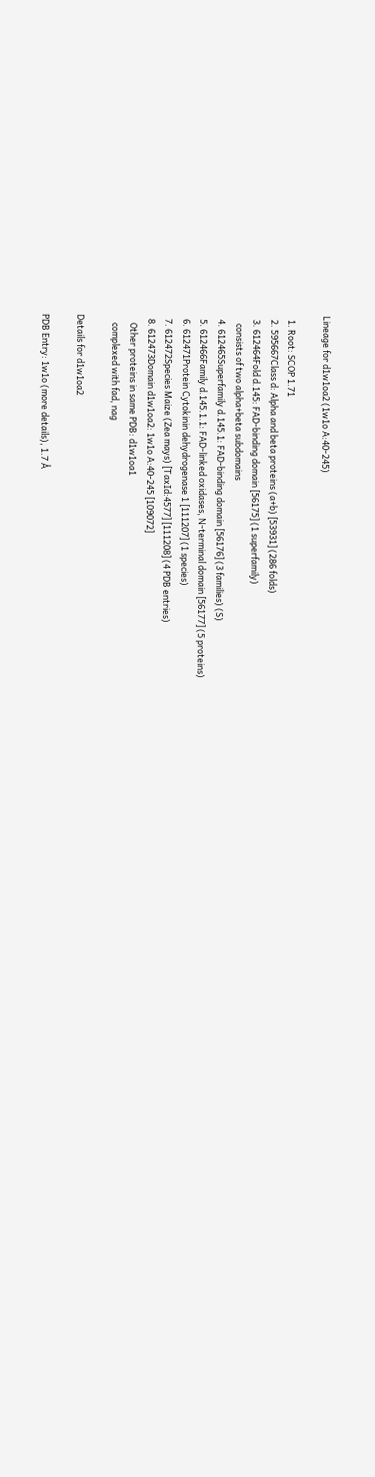Lineage for d1w1oa2 (1w1o A:40-245)

  1. Root: SCOP 1.71
  2. 595667Class d: Alpha and beta proteins (a+b) [53931] (286 folds)
  3. 612464Fold d.145: FAD-binding domain [56175] (1 superfamily)
    consists of two alpha+beta subdomains
  4. 612465Superfamily d.145.1: FAD-binding domain [56176] (3 families) (S)
  5. 612466Family d.145.1.1: FAD-linked oxidases, N-terminal domain [56177] (5 proteins)
  6. 612471Protein Cytokinin dehydrogenase 1 [111207] (1 species)
  7. 612472Species Maize (Zea mays) [TaxId:4577] [111208] (4 PDB entries)
  8. 612473Domain d1w1oa2: 1w1o A:40-245 [109072]
    Other proteins in same PDB: d1w1oa1
    complexed with fad, nag

Details for d1w1oa2

PDB Entry: 1w1o (more details), 1.7 Å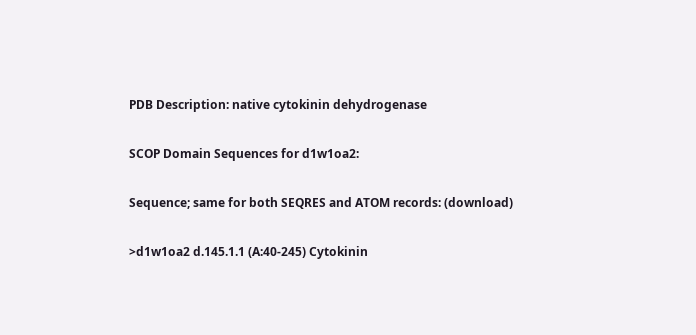PDB Description: native cytokinin dehydrogenase

SCOP Domain Sequences for d1w1oa2:

Sequence; same for both SEQRES and ATOM records: (download)

>d1w1oa2 d.145.1.1 (A:40-245) Cytokinin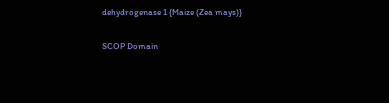dehydrogenase 1 {Maize (Zea mays)}

SCOP Domain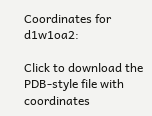Coordinates for d1w1oa2:

Click to download the PDB-style file with coordinates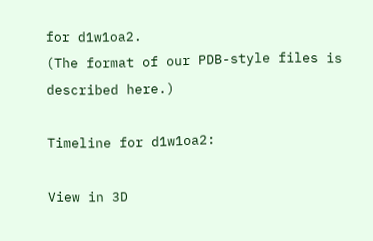for d1w1oa2.
(The format of our PDB-style files is described here.)

Timeline for d1w1oa2:

View in 3D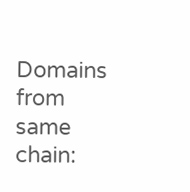Domains from same chain: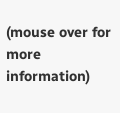(mouse over for more information)